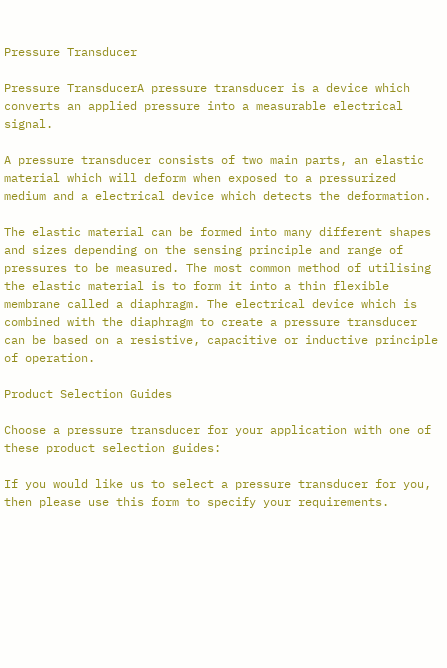Pressure Transducer

Pressure TransducerA pressure transducer is a device which converts an applied pressure into a measurable electrical signal.

A pressure transducer consists of two main parts, an elastic material which will deform when exposed to a pressurized medium and a electrical device which detects the deformation.

The elastic material can be formed into many different shapes and sizes depending on the sensing principle and range of pressures to be measured. The most common method of utilising the elastic material is to form it into a thin flexible membrane called a diaphragm. The electrical device which is combined with the diaphragm to create a pressure transducer can be based on a resistive, capacitive or inductive principle of operation.

Product Selection Guides

Choose a pressure transducer for your application with one of these product selection guides:

If you would like us to select a pressure transducer for you, then please use this form to specify your requirements.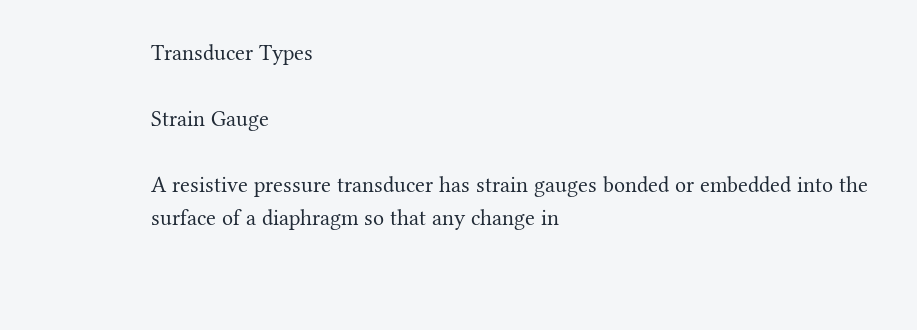Transducer Types

Strain Gauge

A resistive pressure transducer has strain gauges bonded or embedded into the surface of a diaphragm so that any change in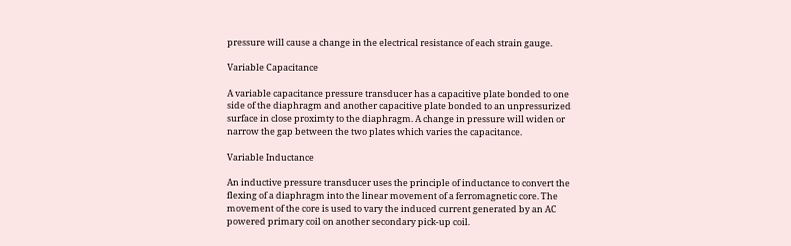pressure will cause a change in the electrical resistance of each strain gauge.

Variable Capacitance

A variable capacitance pressure transducer has a capacitive plate bonded to one side of the diaphragm and another capacitive plate bonded to an unpressurized surface in close proximty to the diaphragm. A change in pressure will widen or narrow the gap between the two plates which varies the capacitance.

Variable Inductance

An inductive pressure transducer uses the principle of inductance to convert the flexing of a diaphragm into the linear movement of a ferromagnetic core. The movement of the core is used to vary the induced current generated by an AC powered primary coil on another secondary pick-up coil.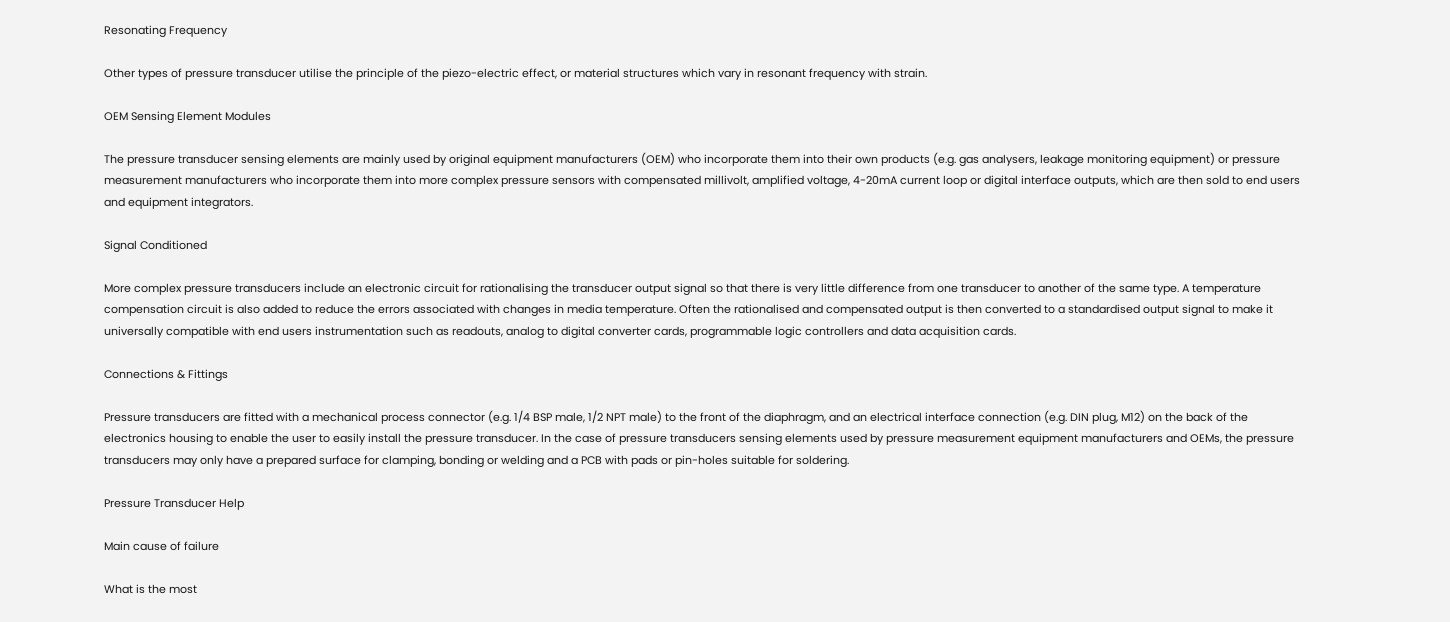Resonating Frequency

Other types of pressure transducer utilise the principle of the piezo-electric effect, or material structures which vary in resonant frequency with strain.

OEM Sensing Element Modules

The pressure transducer sensing elements are mainly used by original equipment manufacturers (OEM) who incorporate them into their own products (e.g. gas analysers, leakage monitoring equipment) or pressure measurement manufacturers who incorporate them into more complex pressure sensors with compensated millivolt, amplified voltage, 4-20mA current loop or digital interface outputs, which are then sold to end users and equipment integrators.

Signal Conditioned

More complex pressure transducers include an electronic circuit for rationalising the transducer output signal so that there is very little difference from one transducer to another of the same type. A temperature compensation circuit is also added to reduce the errors associated with changes in media temperature. Often the rationalised and compensated output is then converted to a standardised output signal to make it universally compatible with end users instrumentation such as readouts, analog to digital converter cards, programmable logic controllers and data acquisition cards.

Connections & Fittings

Pressure transducers are fitted with a mechanical process connector (e.g. 1/4 BSP male, 1/2 NPT male) to the front of the diaphragm, and an electrical interface connection (e.g. DIN plug, M12) on the back of the electronics housing to enable the user to easily install the pressure transducer. In the case of pressure transducers sensing elements used by pressure measurement equipment manufacturers and OEMs, the pressure transducers may only have a prepared surface for clamping, bonding or welding and a PCB with pads or pin-holes suitable for soldering.

Pressure Transducer Help

Main cause of failure

What is the most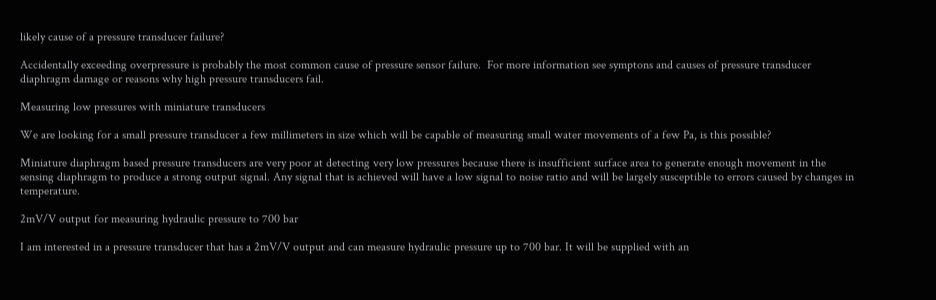likely cause of a pressure transducer failure?

Accidentally exceeding overpressure is probably the most common cause of pressure sensor failure.  For more information see symptons and causes of pressure transducer diaphragm damage or reasons why high pressure transducers fail.

Measuring low pressures with miniature transducers

We are looking for a small pressure transducer a few millimeters in size which will be capable of measuring small water movements of a few Pa, is this possible?

Miniature diaphragm based pressure transducers are very poor at detecting very low pressures because there is insufficient surface area to generate enough movement in the sensing diaphragm to produce a strong output signal. Any signal that is achieved will have a low signal to noise ratio and will be largely susceptible to errors caused by changes in temperature.

2mV/V output for measuring hydraulic pressure to 700 bar

I am interested in a pressure transducer that has a 2mV/V output and can measure hydraulic pressure up to 700 bar. It will be supplied with an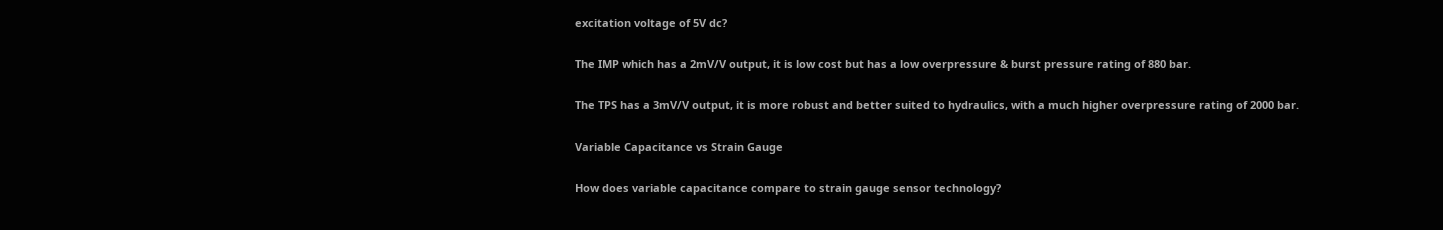excitation voltage of 5V dc?

The IMP which has a 2mV/V output, it is low cost but has a low overpressure & burst pressure rating of 880 bar.

The TPS has a 3mV/V output, it is more robust and better suited to hydraulics, with a much higher overpressure rating of 2000 bar.

Variable Capacitance vs Strain Gauge

How does variable capacitance compare to strain gauge sensor technology?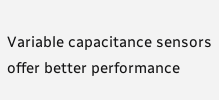Variable capacitance sensors offer better performance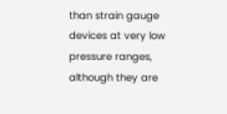than strain gauge devices at very low pressure ranges, although they are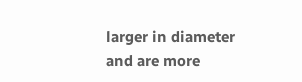larger in diameter and are more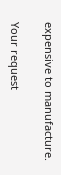expensive to manufacture.

Your request